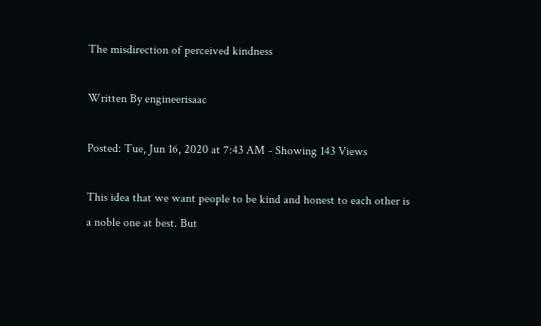The misdirection of perceived kindness

Written By engineerisaac

Posted: Tue, Jun 16, 2020 at 7:43 AM - Showing 143 Views

This idea that we want people to be kind and honest to each other is a noble one at best. But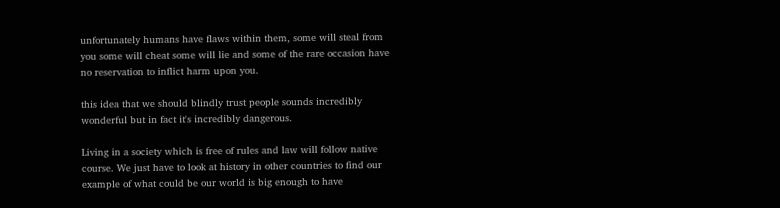unfortunately humans have flaws within them, some will steal from you some will cheat some will lie and some of the rare occasion have no reservation to inflict harm upon you.

this idea that we should blindly trust people sounds incredibly wonderful but in fact it's incredibly dangerous.

Living in a society which is free of rules and law will follow native course. We just have to look at history in other countries to find our example of what could be our world is big enough to have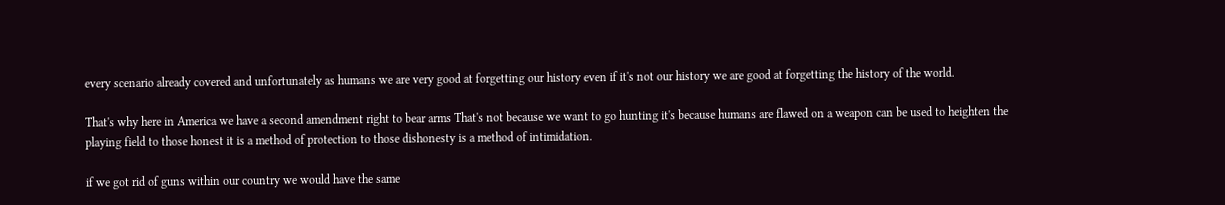every scenario already covered and unfortunately as humans we are very good at forgetting our history even if it's not our history we are good at forgetting the history of the world.

That's why here in America we have a second amendment right to bear arms That's not because we want to go hunting it's because humans are flawed on a weapon can be used to heighten the playing field to those honest it is a method of protection to those dishonesty is a method of intimidation.

if we got rid of guns within our country we would have the same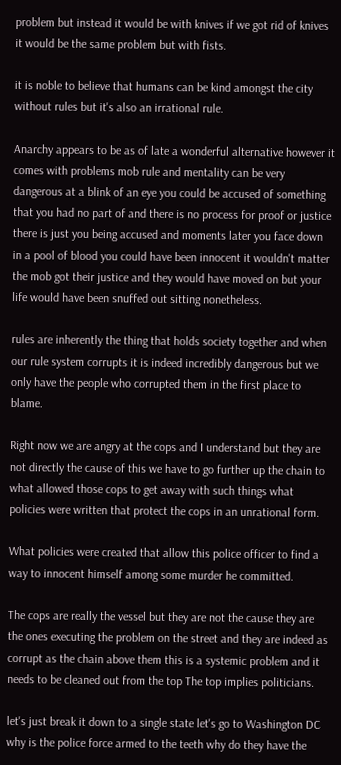problem but instead it would be with knives if we got rid of knives it would be the same problem but with fists.

it is noble to believe that humans can be kind amongst the city without rules but it's also an irrational rule.

Anarchy appears to be as of late a wonderful alternative however it comes with problems mob rule and mentality can be very dangerous at a blink of an eye you could be accused of something that you had no part of and there is no process for proof or justice there is just you being accused and moments later you face down in a pool of blood you could have been innocent it wouldn't matter the mob got their justice and they would have moved on but your life would have been snuffed out sitting nonetheless.

rules are inherently the thing that holds society together and when our rule system corrupts it is indeed incredibly dangerous but we only have the people who corrupted them in the first place to blame.

Right now we are angry at the cops and I understand but they are not directly the cause of this we have to go further up the chain to what allowed those cops to get away with such things what policies were written that protect the cops in an unrational form.

What policies were created that allow this police officer to find a way to innocent himself among some murder he committed.

The cops are really the vessel but they are not the cause they are the ones executing the problem on the street and they are indeed as corrupt as the chain above them this is a systemic problem and it needs to be cleaned out from the top The top implies politicians.

let's just break it down to a single state let's go to Washington DC why is the police force armed to the teeth why do they have the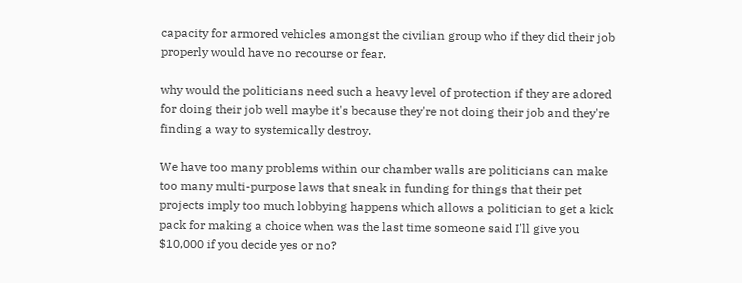capacity for armored vehicles amongst the civilian group who if they did their job properly would have no recourse or fear.

why would the politicians need such a heavy level of protection if they are adored for doing their job well maybe it's because they're not doing their job and they're finding a way to systemically destroy.

We have too many problems within our chamber walls are politicians can make too many multi-purpose laws that sneak in funding for things that their pet projects imply too much lobbying happens which allows a politician to get a kick pack for making a choice when was the last time someone said I'll give you $10,000 if you decide yes or no?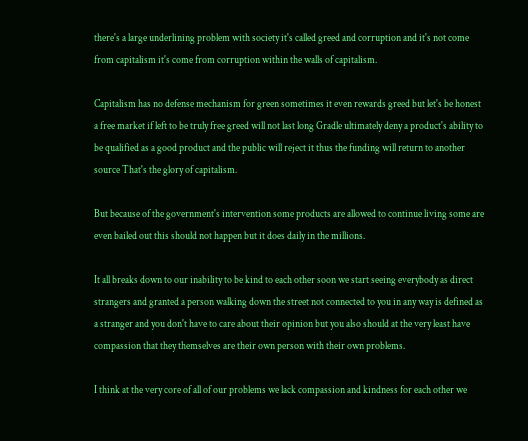there's a large underlining problem with society it's called greed and corruption and it's not come from capitalism it's come from corruption within the walls of capitalism.

Capitalism has no defense mechanism for green sometimes it even rewards greed but let's be honest a free market if left to be truly free greed will not last long Gradle ultimately deny a product's ability to be qualified as a good product and the public will reject it thus the funding will return to another source That's the glory of capitalism.

But because of the government's intervention some products are allowed to continue living some are even bailed out this should not happen but it does daily in the millions.

It all breaks down to our inability to be kind to each other soon we start seeing everybody as direct strangers and granted a person walking down the street not connected to you in any way is defined as a stranger and you don't have to care about their opinion but you also should at the very least have compassion that they themselves are their own person with their own problems.

I think at the very core of all of our problems we lack compassion and kindness for each other we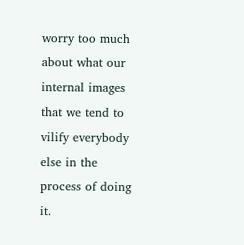worry too much about what our internal images that we tend to vilify everybody else in the process of doing it.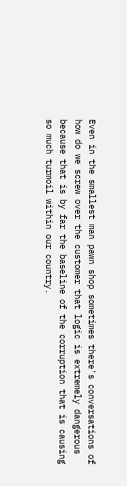Even in the smallest man pawn shop sometimes there's conversations of how do we screw over the customer that logic is extremely dangerous because that is by far the baseline of the corruption that is causing so much turmoil within our country.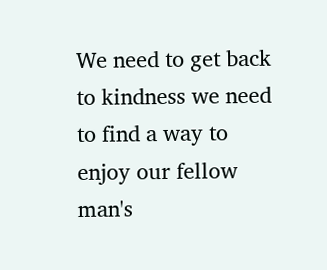We need to get back to kindness we need to find a way to enjoy our fellow man's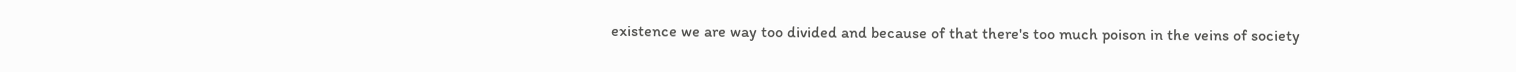existence we are way too divided and because of that there's too much poison in the veins of society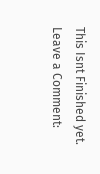This Isnt Finished yet.
Leave a Comment: